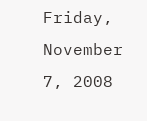Friday, November 7, 2008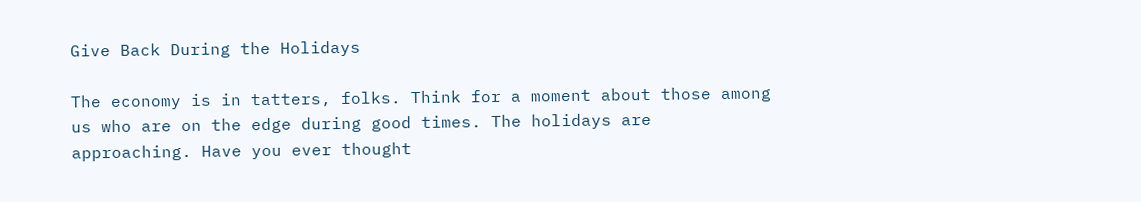Give Back During the Holidays

The economy is in tatters, folks. Think for a moment about those among us who are on the edge during good times. The holidays are approaching. Have you ever thought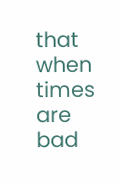that when times are bad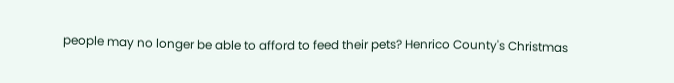people may no longer be able to afford to feed their pets? Henrico County's Christmas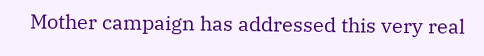Mother campaign has addressed this very real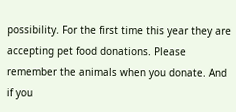possibility. For the first time this year they are accepting pet food donations. Please remember the animals when you donate. And if you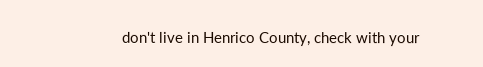don't live in Henrico County, check with your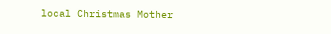local Christmas Mother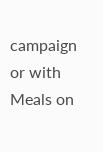campaign or with Meals on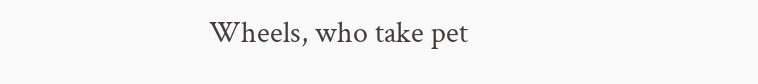Wheels, who take pet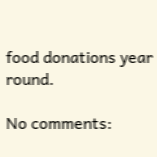food donations year round.

No comments: